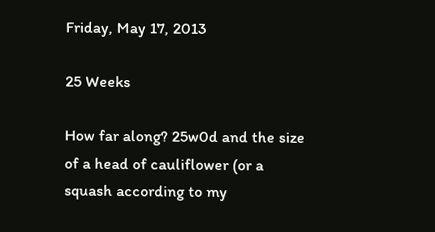Friday, May 17, 2013

25 Weeks

How far along? 25w0d and the size of a head of cauliflower (or a squash according to my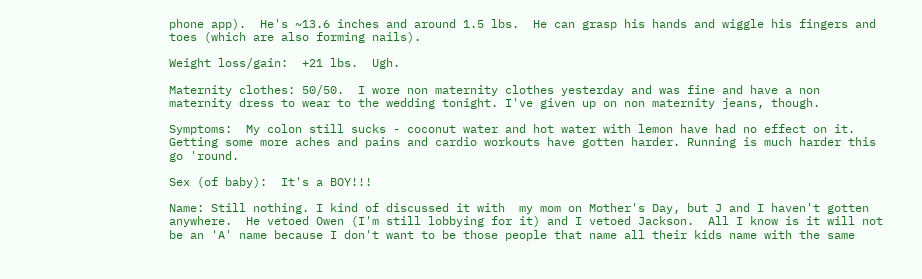phone app).  He's ~13.6 inches and around 1.5 lbs.  He can grasp his hands and wiggle his fingers and toes (which are also forming nails).

Weight loss/gain:  +21 lbs.  Ugh.

Maternity clothes: 50/50.  I wore non maternity clothes yesterday and was fine and have a non maternity dress to wear to the wedding tonight. I've given up on non maternity jeans, though.

Symptoms:  My colon still sucks - coconut water and hot water with lemon have had no effect on it.  Getting some more aches and pains and cardio workouts have gotten harder. Running is much harder this go 'round.

Sex (of baby):  It's a BOY!!!

Name: Still nothing. I kind of discussed it with  my mom on Mother's Day, but J and I haven't gotten anywhere.  He vetoed Owen (I'm still lobbying for it) and I vetoed Jackson.  All I know is it will not be an 'A' name because I don't want to be those people that name all their kids name with the same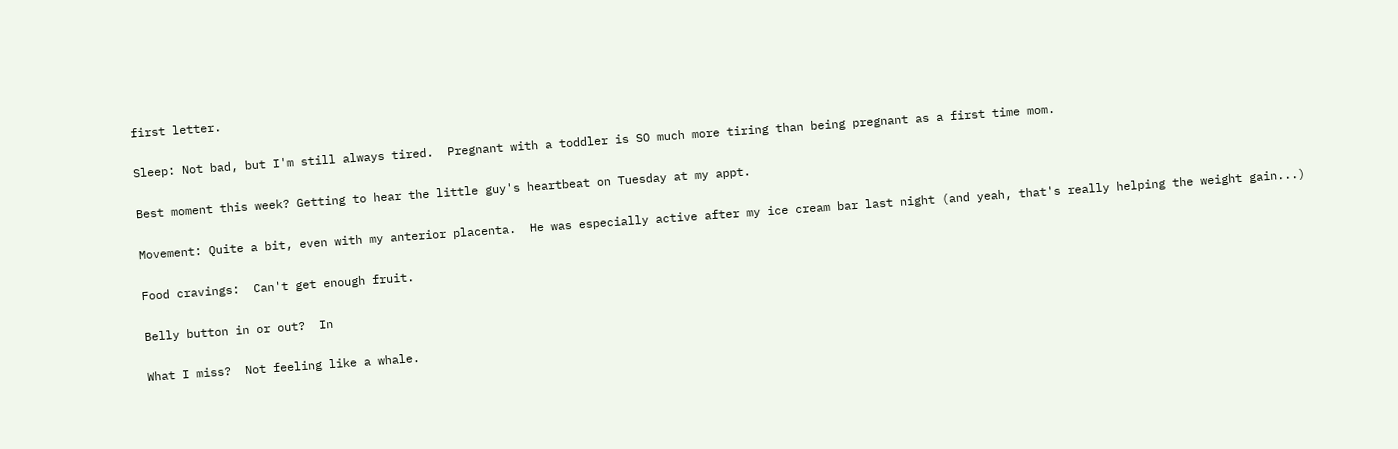first letter.

Sleep: Not bad, but I'm still always tired.  Pregnant with a toddler is SO much more tiring than being pregnant as a first time mom.

Best moment this week? Getting to hear the little guy's heartbeat on Tuesday at my appt.

Movement: Quite a bit, even with my anterior placenta.  He was especially active after my ice cream bar last night (and yeah, that's really helping the weight gain...)

Food cravings:  Can't get enough fruit.

Belly button in or out?  In

What I miss?  Not feeling like a whale.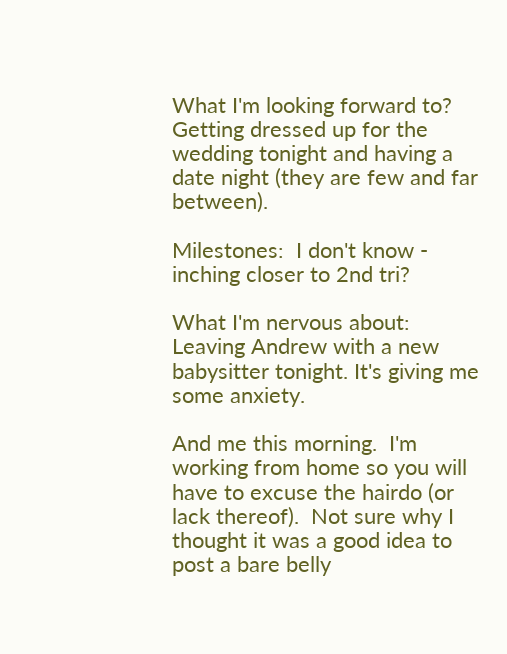What I'm looking forward to?  Getting dressed up for the wedding tonight and having a date night (they are few and far between).

Milestones:  I don't know - inching closer to 2nd tri?

What I'm nervous about:  Leaving Andrew with a new babysitter tonight. It's giving me some anxiety.

And me this morning.  I'm working from home so you will have to excuse the hairdo (or lack thereof).  Not sure why I thought it was a good idea to post a bare belly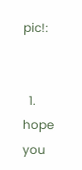pic!:


  1. hope you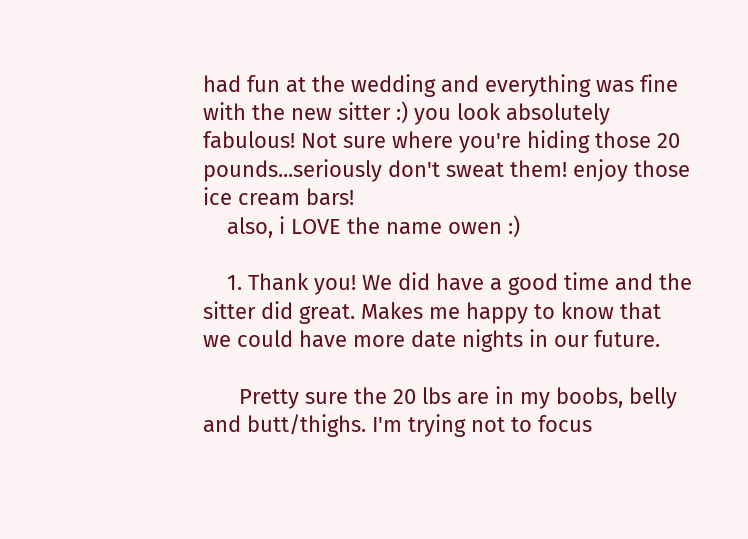had fun at the wedding and everything was fine with the new sitter :) you look absolutely fabulous! Not sure where you're hiding those 20 pounds...seriously don't sweat them! enjoy those ice cream bars!
    also, i LOVE the name owen :)

    1. Thank you! We did have a good time and the sitter did great. Makes me happy to know that we could have more date nights in our future.

      Pretty sure the 20 lbs are in my boobs, belly and butt/thighs. I'm trying not to focus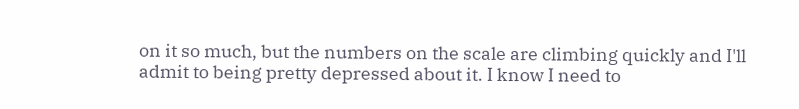on it so much, but the numbers on the scale are climbing quickly and I'll admit to being pretty depressed about it. I know I need to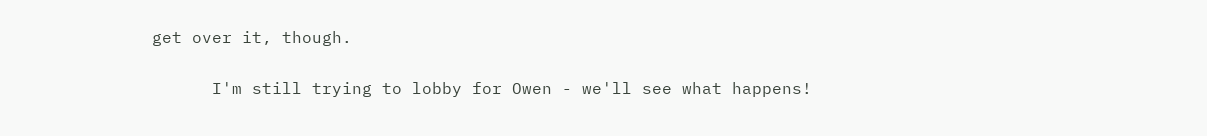get over it, though.

      I'm still trying to lobby for Owen - we'll see what happens!